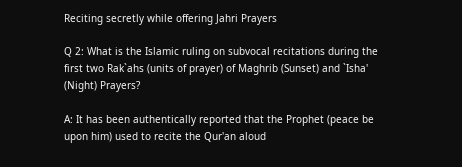Reciting secretly while offering Jahri Prayers

Q 2: What is the Islamic ruling on subvocal recitations during the first two Rak`ahs (units of prayer) of Maghrib (Sunset) and `Isha' (Night) Prayers?

A: It has been authentically reported that the Prophet (peace be upon him) used to recite the Qur'an aloud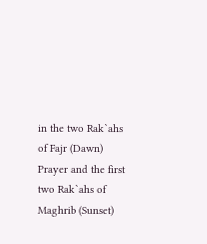in the two Rak`ahs of Fajr (Dawn) Prayer and the first two Rak`ahs of Maghrib (Sunset)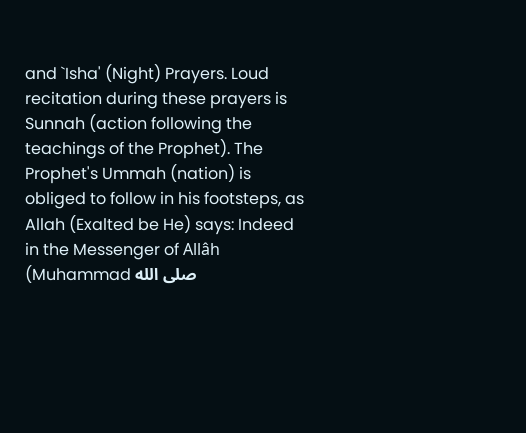and `Isha' (Night) Prayers. Loud recitation during these prayers is Sunnah (action following the teachings of the Prophet). The Prophet's Ummah (nation) is obliged to follow in his footsteps, as Allah (Exalted be He) says: Indeed in the Messenger of Allâh (Muhammad صلى الله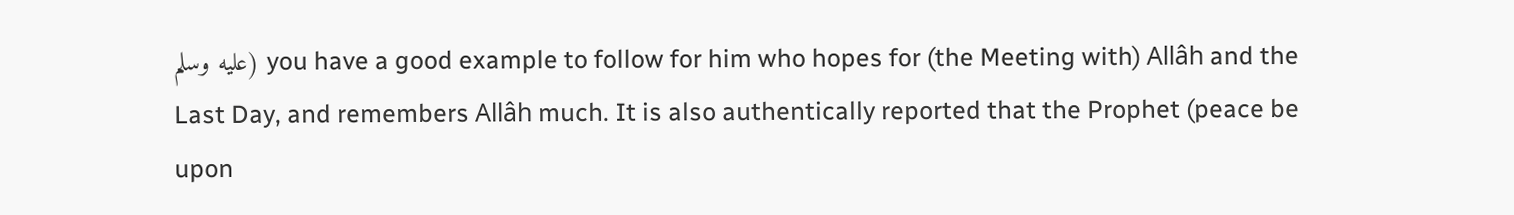عليه وسلم) you have a good example to follow for him who hopes for (the Meeting with) Allâh and the Last Day, and remembers Allâh much. It is also authentically reported that the Prophet (peace be upon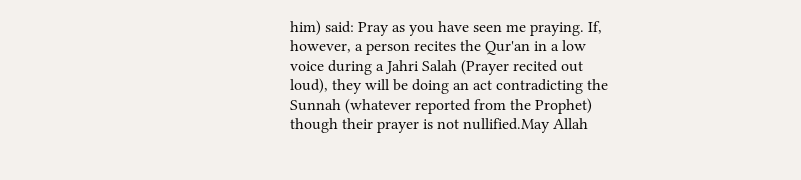him) said: Pray as you have seen me praying. If, however, a person recites the Qur'an in a low voice during a Jahri Salah (Prayer recited out loud), they will be doing an act contradicting the Sunnah (whatever reported from the Prophet) though their prayer is not nullified.May Allah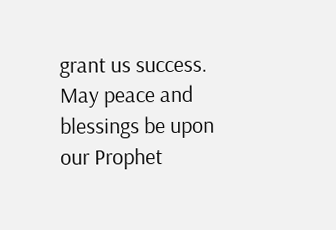grant us success. May peace and blessings be upon our Prophet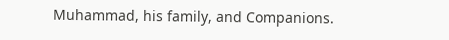Muhammad, his family, and Companions.